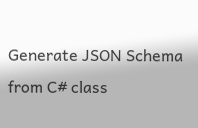Generate JSON Schema from C# class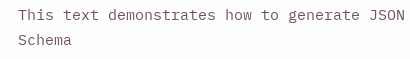This text demonstrates how to generate JSON Schema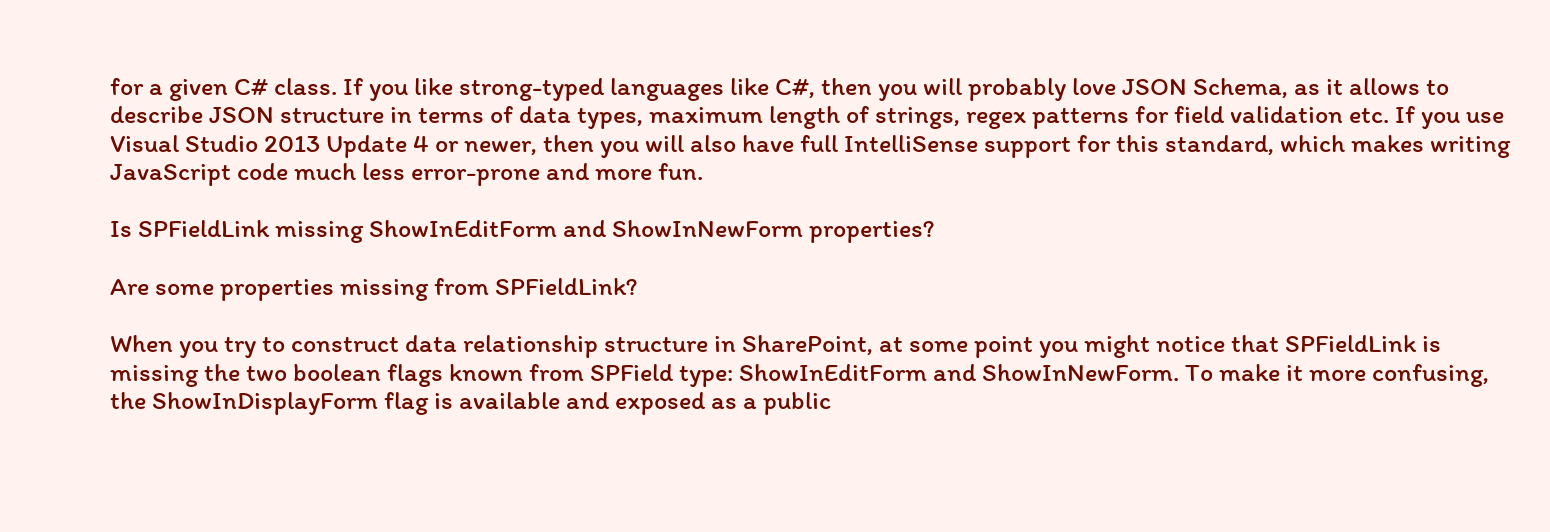for a given C# class. If you like strong-typed languages like C#, then you will probably love JSON Schema, as it allows to describe JSON structure in terms of data types, maximum length of strings, regex patterns for field validation etc. If you use Visual Studio 2013 Update 4 or newer, then you will also have full IntelliSense support for this standard, which makes writing JavaScript code much less error-prone and more fun.

Is SPFieldLink missing ShowInEditForm and ShowInNewForm properties?

Are some properties missing from SPFieldLink?

When you try to construct data relationship structure in SharePoint, at some point you might notice that SPFieldLink is missing the two boolean flags known from SPField type: ShowInEditForm and ShowInNewForm. To make it more confusing, the ShowInDisplayForm flag is available and exposed as a public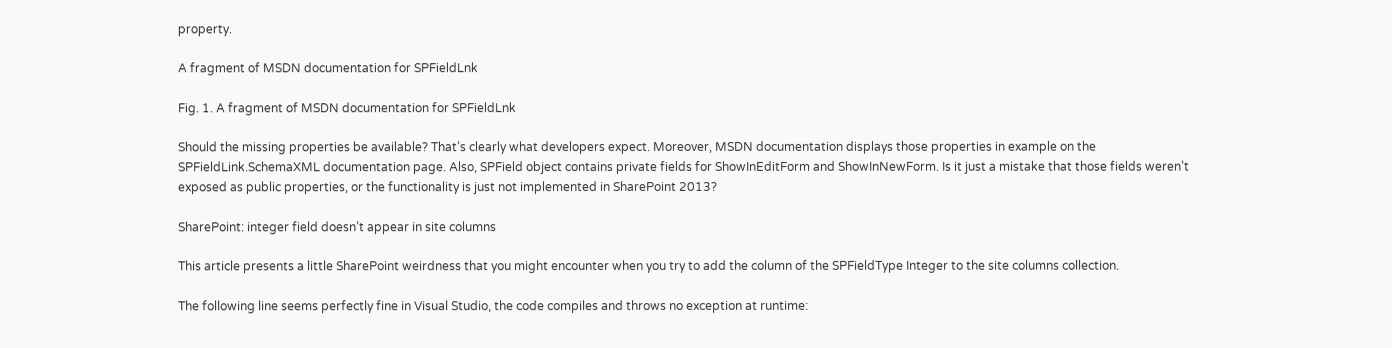property.

A fragment of MSDN documentation for SPFieldLnk

Fig. 1. A fragment of MSDN documentation for SPFieldLnk

Should the missing properties be available? That’s clearly what developers expect. Moreover, MSDN documentation displays those properties in example on the SPFieldLink.SchemaXML documentation page. Also, SPField object contains private fields for ShowInEditForm and ShowInNewForm. Is it just a mistake that those fields weren’t exposed as public properties, or the functionality is just not implemented in SharePoint 2013?

SharePoint: integer field doesn’t appear in site columns

This article presents a little SharePoint weirdness that you might encounter when you try to add the column of the SPFieldType Integer to the site columns collection.

The following line seems perfectly fine in Visual Studio, the code compiles and throws no exception at runtime: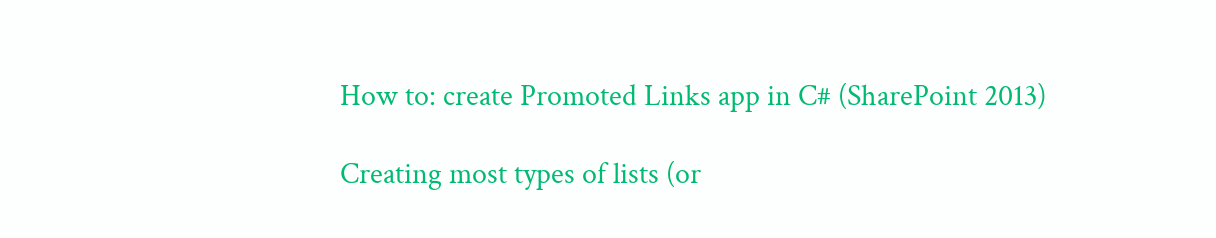How to: create Promoted Links app in C# (SharePoint 2013)

Creating most types of lists (or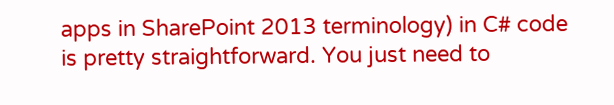apps in SharePoint 2013 terminology) in C# code is pretty straightforward. You just need to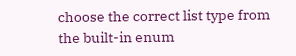choose the correct list type from the built-in enum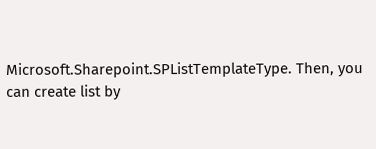Microsoft.Sharepoint.SPListTemplateType. Then, you can create list by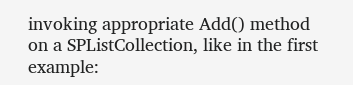invoking appropriate Add() method on a SPListCollection, like in the first example: